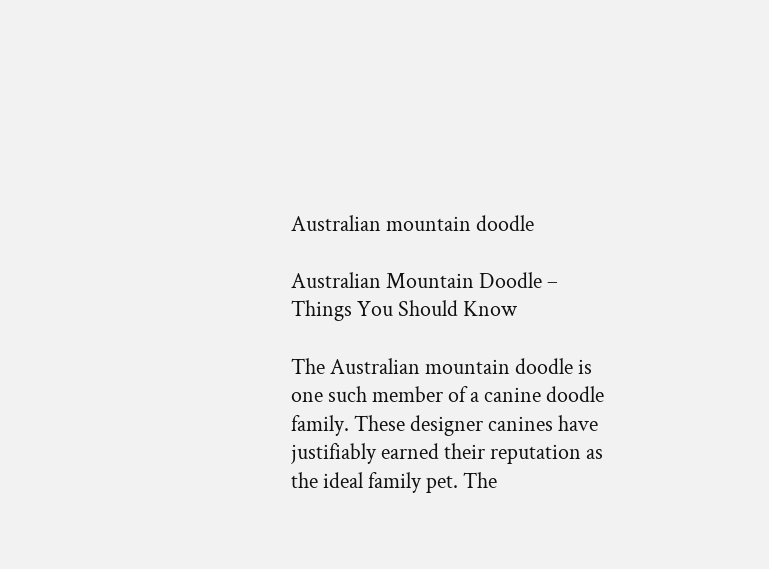Australian mountain doodle

Australian Mountain Doodle – Things You Should Know

The Australian mountain doodle is one such member of a canine doodle family. These designer canines have justifiably earned their reputation as the ideal family pet. The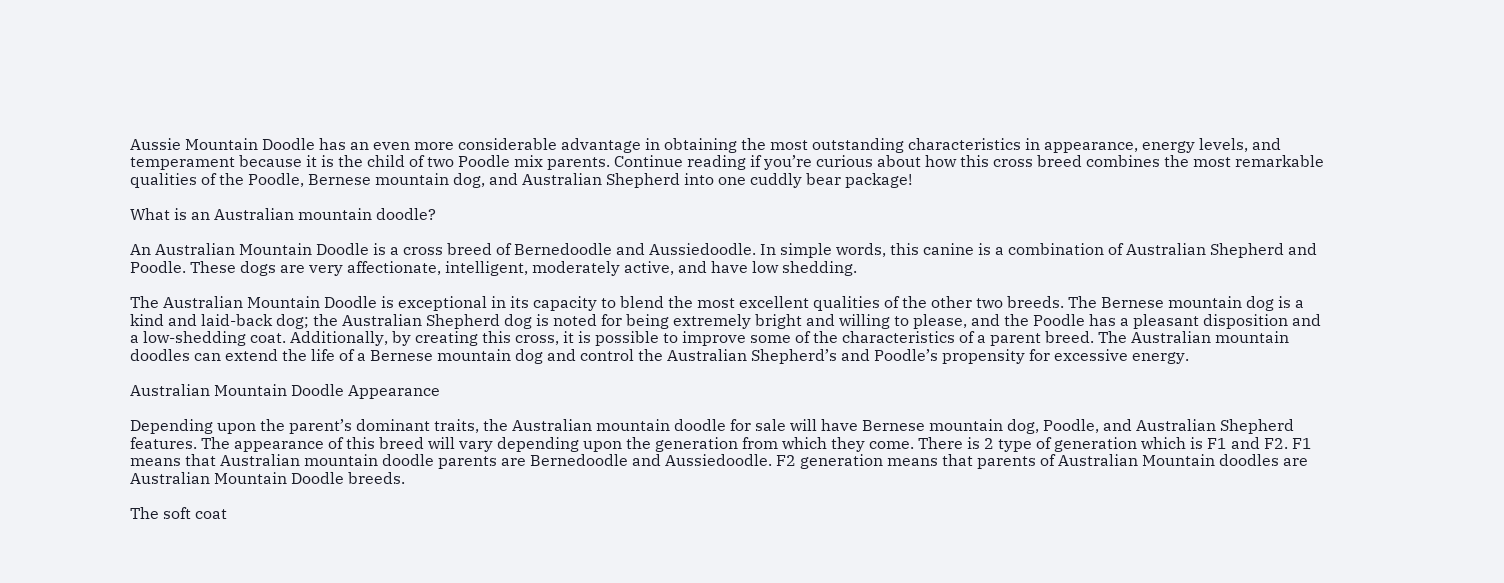Aussie Mountain Doodle has an even more considerable advantage in obtaining the most outstanding characteristics in appearance, energy levels, and temperament because it is the child of two Poodle mix parents. Continue reading if you’re curious about how this cross breed combines the most remarkable qualities of the Poodle, Bernese mountain dog, and Australian Shepherd into one cuddly bear package!

What is an Australian mountain doodle?

An Australian Mountain Doodle is a cross breed of Bernedoodle and Aussiedoodle. In simple words, this canine is a combination of Australian Shepherd and Poodle. These dogs are very affectionate, intelligent, moderately active, and have low shedding.

The Australian Mountain Doodle is exceptional in its capacity to blend the most excellent qualities of the other two breeds. The Bernese mountain dog is a kind and laid-back dog; the Australian Shepherd dog is noted for being extremely bright and willing to please, and the Poodle has a pleasant disposition and a low-shedding coat. Additionally, by creating this cross, it is possible to improve some of the characteristics of a parent breed. The Australian mountain doodles can extend the life of a Bernese mountain dog and control the Australian Shepherd’s and Poodle’s propensity for excessive energy.

Australian Mountain Doodle Appearance

Depending upon the parent’s dominant traits, the Australian mountain doodle for sale will have Bernese mountain dog, Poodle, and Australian Shepherd features. The appearance of this breed will vary depending upon the generation from which they come. There is 2 type of generation which is F1 and F2. F1 means that Australian mountain doodle parents are Bernedoodle and Aussiedoodle. F2 generation means that parents of Australian Mountain doodles are Australian Mountain Doodle breeds.

The soft coat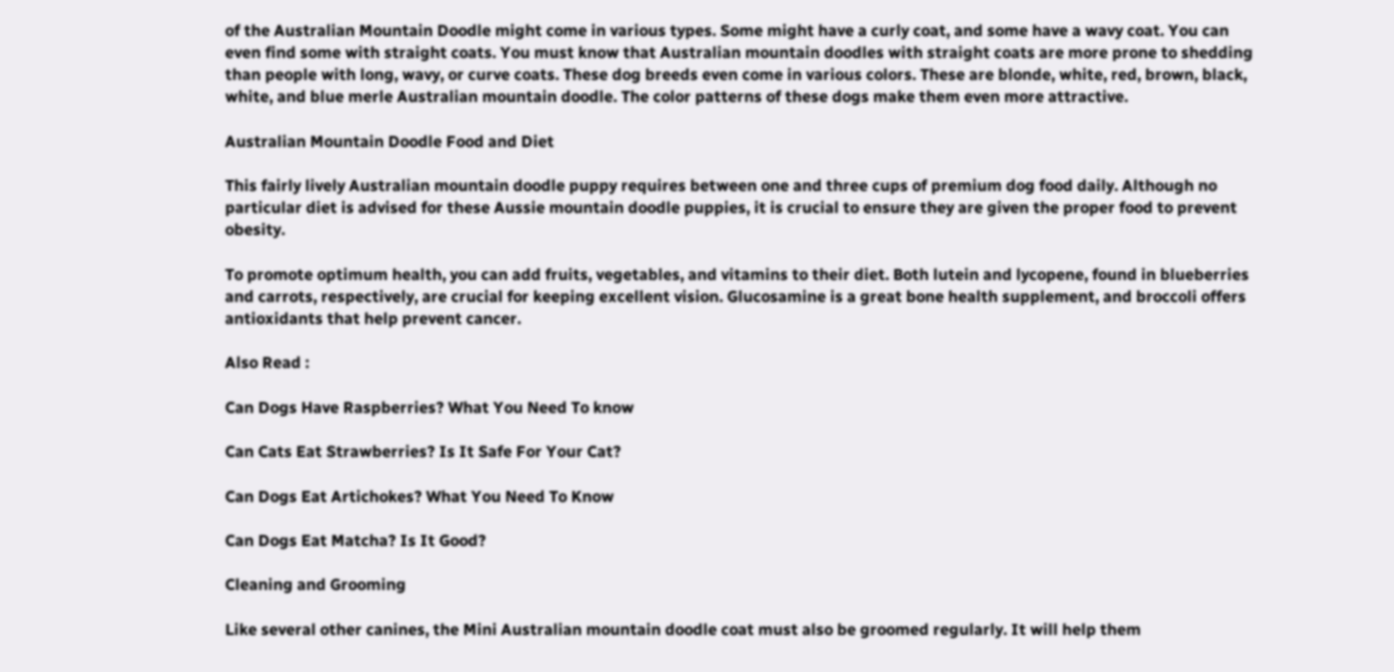of the Australian Mountain Doodle might come in various types. Some might have a curly coat, and some have a wavy coat. You can even find some with straight coats. You must know that Australian mountain doodles with straight coats are more prone to shedding than people with long, wavy, or curve coats. These dog breeds even come in various colors. These are blonde, white, red, brown, black, white, and blue merle Australian mountain doodle. The color patterns of these dogs make them even more attractive.

Australian Mountain Doodle Food and Diet

This fairly lively Australian mountain doodle puppy requires between one and three cups of premium dog food daily. Although no particular diet is advised for these Aussie mountain doodle puppies, it is crucial to ensure they are given the proper food to prevent obesity.

To promote optimum health, you can add fruits, vegetables, and vitamins to their diet. Both lutein and lycopene, found in blueberries and carrots, respectively, are crucial for keeping excellent vision. Glucosamine is a great bone health supplement, and broccoli offers antioxidants that help prevent cancer.

Also Read :

Can Dogs Have Raspberries? What You Need To know

Can Cats Eat Strawberries? Is It Safe For Your Cat?

Can Dogs Eat Artichokes? What You Need To Know

Can Dogs Eat Matcha? Is It Good?

Cleaning and Grooming

Like several other canines, the Mini Australian mountain doodle coat must also be groomed regularly. It will help them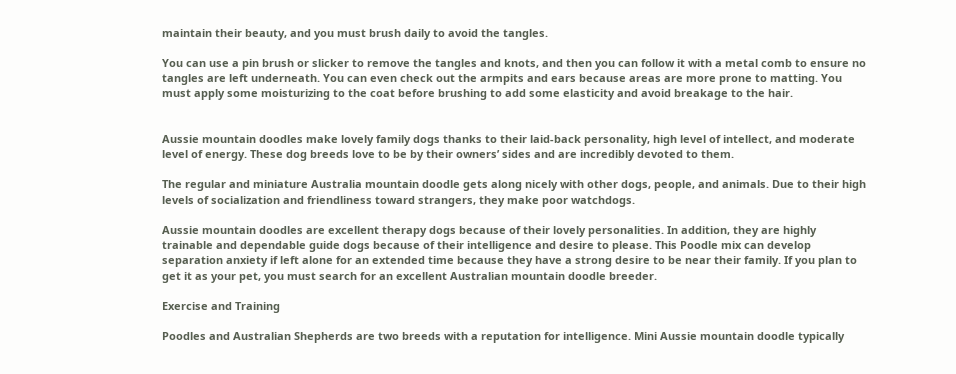maintain their beauty, and you must brush daily to avoid the tangles.

You can use a pin brush or slicker to remove the tangles and knots, and then you can follow it with a metal comb to ensure no tangles are left underneath. You can even check out the armpits and ears because areas are more prone to matting. You must apply some moisturizing to the coat before brushing to add some elasticity and avoid breakage to the hair.


Aussie mountain doodles make lovely family dogs thanks to their laid-back personality, high level of intellect, and moderate level of energy. These dog breeds love to be by their owners’ sides and are incredibly devoted to them.

The regular and miniature Australia mountain doodle gets along nicely with other dogs, people, and animals. Due to their high levels of socialization and friendliness toward strangers, they make poor watchdogs.

Aussie mountain doodles are excellent therapy dogs because of their lovely personalities. In addition, they are highly trainable and dependable guide dogs because of their intelligence and desire to please. This Poodle mix can develop separation anxiety if left alone for an extended time because they have a strong desire to be near their family. If you plan to get it as your pet, you must search for an excellent Australian mountain doodle breeder.

Exercise and Training

Poodles and Australian Shepherds are two breeds with a reputation for intelligence. Mini Aussie mountain doodle typically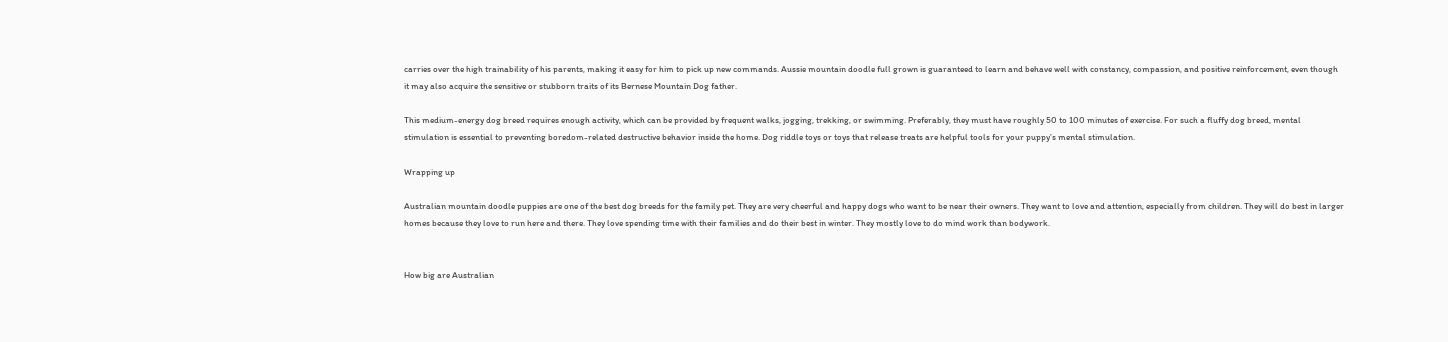carries over the high trainability of his parents, making it easy for him to pick up new commands. Aussie mountain doodle full grown is guaranteed to learn and behave well with constancy, compassion, and positive reinforcement, even though it may also acquire the sensitive or stubborn traits of its Bernese Mountain Dog father.

This medium-energy dog breed requires enough activity, which can be provided by frequent walks, jogging, trekking, or swimming. Preferably, they must have roughly 50 to 100 minutes of exercise. For such a fluffy dog breed, mental stimulation is essential to preventing boredom-related destructive behavior inside the home. Dog riddle toys or toys that release treats are helpful tools for your puppy’s mental stimulation.

Wrapping up

Australian mountain doodle puppies are one of the best dog breeds for the family pet. They are very cheerful and happy dogs who want to be near their owners. They want to love and attention, especially from children. They will do best in larger homes because they love to run here and there. They love spending time with their families and do their best in winter. They mostly love to do mind work than bodywork.


How big are Australian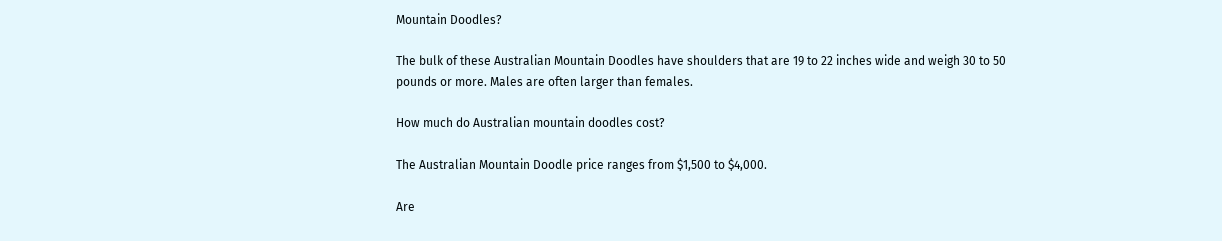Mountain Doodles?

The bulk of these Australian Mountain Doodles have shoulders that are 19 to 22 inches wide and weigh 30 to 50 pounds or more. Males are often larger than females.

How much do Australian mountain doodles cost?

The Australian Mountain Doodle price ranges from $1,500 to $4,000.

Are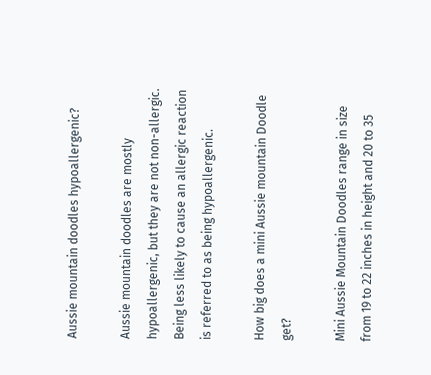Aussie mountain doodles hypoallergenic?

Aussie mountain doodles are mostly hypoallergenic, but they are not non-allergic. Being less likely to cause an allergic reaction is referred to as being hypoallergenic.

How big does a mini Aussie mountain Doodle get?

Mini Aussie Mountain Doodles range in size from 19 to 22 inches in height and 20 to 35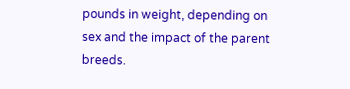pounds in weight, depending on sex and the impact of the parent breeds.